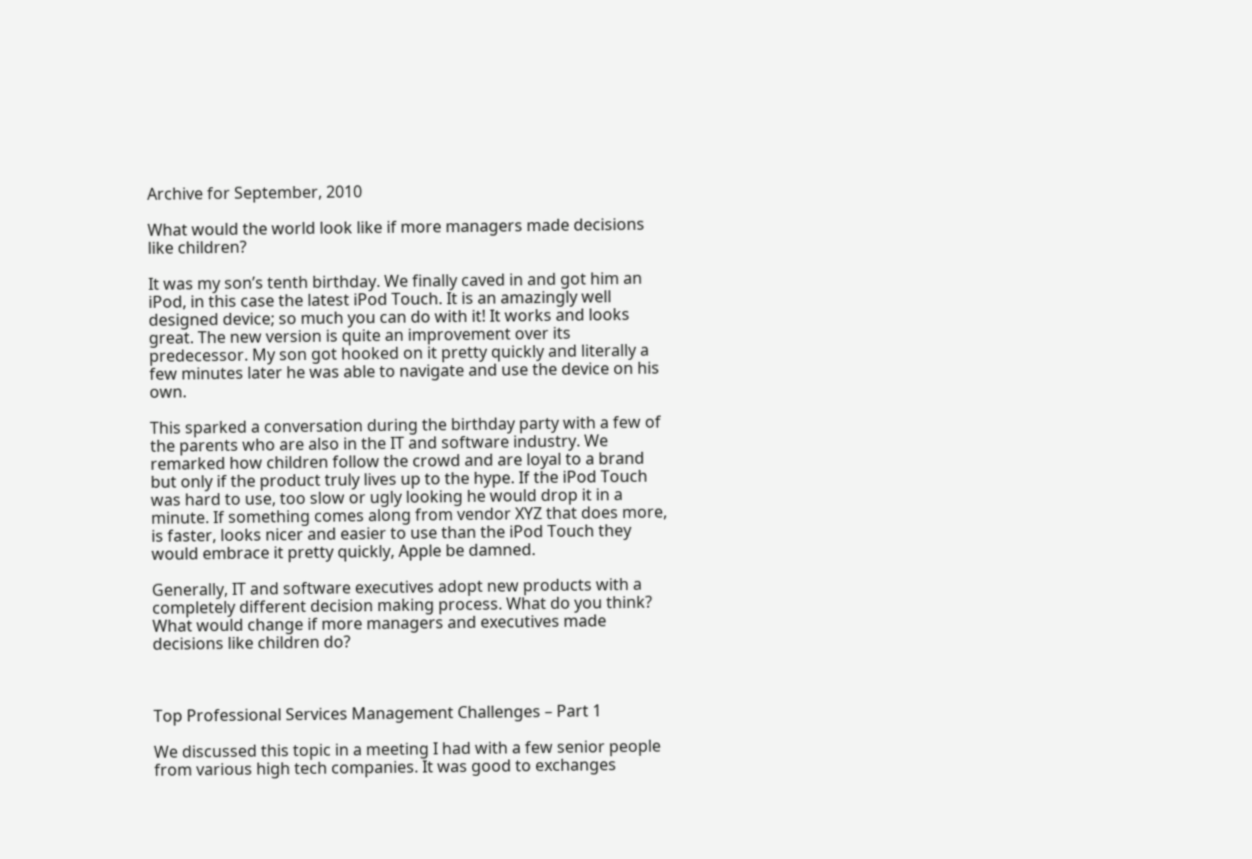Archive for September, 2010

What would the world look like if more managers made decisions like children?

It was my son’s tenth birthday. We finally caved in and got him an iPod, in this case the latest iPod Touch. It is an amazingly well designed device; so much you can do with it! It works and looks great. The new version is quite an improvement over its predecessor. My son got hooked on it pretty quickly and literally a few minutes later he was able to navigate and use the device on his own.

This sparked a conversation during the birthday party with a few of the parents who are also in the IT and software industry. We remarked how children follow the crowd and are loyal to a brand but only if the product truly lives up to the hype. If the iPod Touch was hard to use, too slow or ugly looking he would drop it in a minute. If something comes along from vendor XYZ that does more, is faster, looks nicer and easier to use than the iPod Touch they would embrace it pretty quickly, Apple be damned.

Generally, IT and software executives adopt new products with a completely different decision making process. What do you think?  What would change if more managers and executives made decisions like children do?



Top Professional Services Management Challenges – Part 1

We discussed this topic in a meeting I had with a few senior people from various high tech companies. It was good to exchanges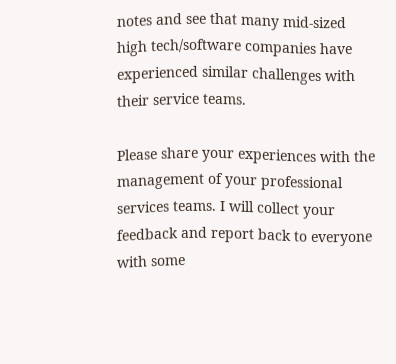notes and see that many mid-sized high tech/software companies have experienced similar challenges with their service teams.

Please share your experiences with the management of your professional services teams. I will collect your feedback and report back to everyone with some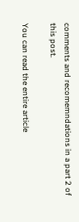comments and recomemndations in a part 2 of this post.

You can read the entire article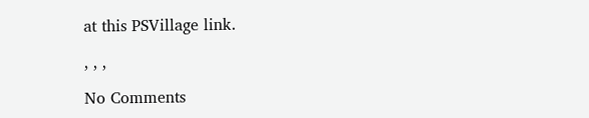at this PSVillage link.

, , ,

No Comments